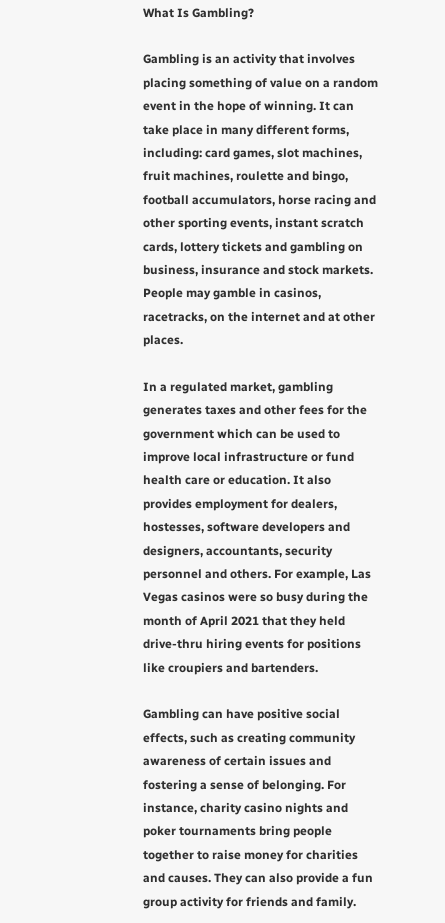What Is Gambling?

Gambling is an activity that involves placing something of value on a random event in the hope of winning. It can take place in many different forms, including: card games, slot machines, fruit machines, roulette and bingo, football accumulators, horse racing and other sporting events, instant scratch cards, lottery tickets and gambling on business, insurance and stock markets. People may gamble in casinos, racetracks, on the internet and at other places.

In a regulated market, gambling generates taxes and other fees for the government which can be used to improve local infrastructure or fund health care or education. It also provides employment for dealers, hostesses, software developers and designers, accountants, security personnel and others. For example, Las Vegas casinos were so busy during the month of April 2021 that they held drive-thru hiring events for positions like croupiers and bartenders.

Gambling can have positive social effects, such as creating community awareness of certain issues and fostering a sense of belonging. For instance, charity casino nights and poker tournaments bring people together to raise money for charities and causes. They can also provide a fun group activity for friends and family.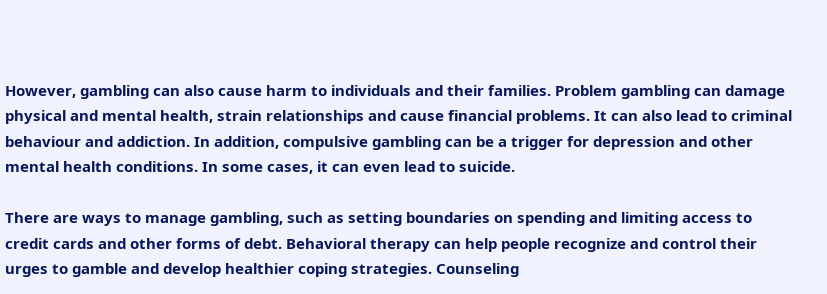However, gambling can also cause harm to individuals and their families. Problem gambling can damage physical and mental health, strain relationships and cause financial problems. It can also lead to criminal behaviour and addiction. In addition, compulsive gambling can be a trigger for depression and other mental health conditions. In some cases, it can even lead to suicide.

There are ways to manage gambling, such as setting boundaries on spending and limiting access to credit cards and other forms of debt. Behavioral therapy can help people recognize and control their urges to gamble and develop healthier coping strategies. Counseling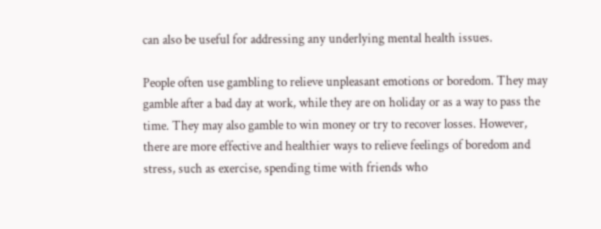can also be useful for addressing any underlying mental health issues.

People often use gambling to relieve unpleasant emotions or boredom. They may gamble after a bad day at work, while they are on holiday or as a way to pass the time. They may also gamble to win money or try to recover losses. However, there are more effective and healthier ways to relieve feelings of boredom and stress, such as exercise, spending time with friends who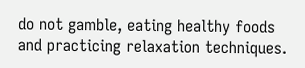do not gamble, eating healthy foods and practicing relaxation techniques.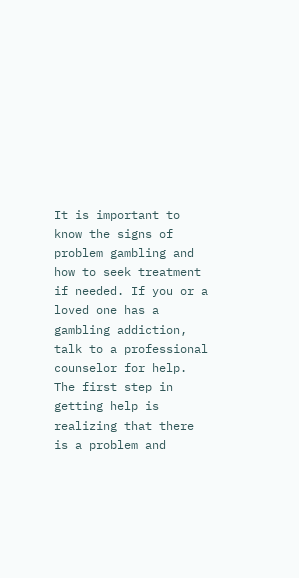It is important to know the signs of problem gambling and how to seek treatment if needed. If you or a loved one has a gambling addiction, talk to a professional counselor for help. The first step in getting help is realizing that there is a problem and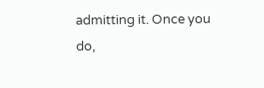admitting it. Once you do,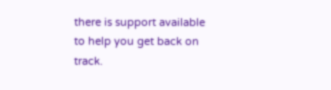there is support available to help you get back on track.